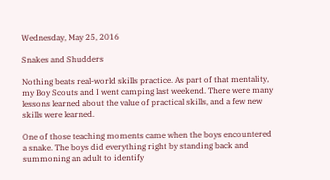Wednesday, May 25, 2016

Snakes and Shudders

Nothing beats real-world skills practice. As part of that mentality, my Boy Scouts and I went camping last weekend. There were many lessons learned about the value of practical skills, and a few new skills were learned.

One of those teaching moments came when the boys encountered a snake. The boys did everything right by standing back and summoning an adult to identify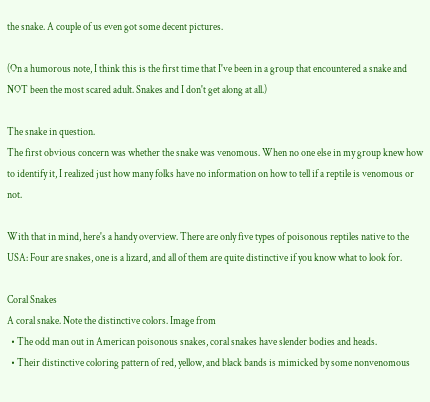the snake. A couple of us even got some decent pictures.

(On a humorous note, I think this is the first time that I've been in a group that encountered a snake and NOT been the most scared adult. Snakes and I don't get along at all.)

The snake in question.
The first obvious concern was whether the snake was venomous. When no one else in my group knew how to identify it, I realized just how many folks have no information on how to tell if a reptile is venomous or not.

With that in mind, here's a handy overview. There are only five types of poisonous reptiles native to the USA: Four are snakes, one is a lizard, and all of them are quite distinctive if you know what to look for.

Coral Snakes
A coral snake. Note the distinctive colors. Image from
  • The odd man out in American poisonous snakes, coral snakes have slender bodies and heads.
  • Their distinctive coloring pattern of red, yellow, and black bands is mimicked by some nonvenomous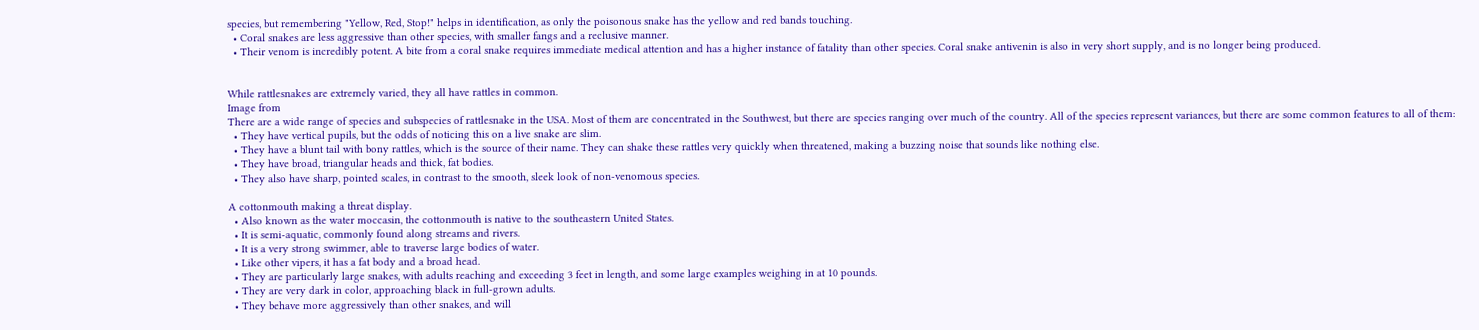species, but remembering "Yellow, Red, Stop!" helps in identification, as only the poisonous snake has the yellow and red bands touching.
  • Coral snakes are less aggressive than other species, with smaller fangs and a reclusive manner.
  • Their venom is incredibly potent. A bite from a coral snake requires immediate medical attention and has a higher instance of fatality than other species. Coral snake antivenin is also in very short supply, and is no longer being produced.


While rattlesnakes are extremely varied, they all have rattles in common.
Image from
There are a wide range of species and subspecies of rattlesnake in the USA. Most of them are concentrated in the Southwest, but there are species ranging over much of the country. All of the species represent variances, but there are some common features to all of them:
  • They have vertical pupils, but the odds of noticing this on a live snake are slim.
  • They have a blunt tail with bony rattles, which is the source of their name. They can shake these rattles very quickly when threatened, making a buzzing noise that sounds like nothing else.
  • They have broad, triangular heads and thick, fat bodies.
  • They also have sharp, pointed scales, in contrast to the smooth, sleek look of non-venomous species.

A cottonmouth making a threat display.
  • Also known as the water moccasin, the cottonmouth is native to the southeastern United States.
  • It is semi-aquatic, commonly found along streams and rivers.
  • It is a very strong swimmer, able to traverse large bodies of water.
  • Like other vipers, it has a fat body and a broad head.
  • They are particularly large snakes, with adults reaching and exceeding 3 feet in length, and some large examples weighing in at 10 pounds.
  • They are very dark in color, approaching black in full-grown adults.
  • They behave more aggressively than other snakes, and will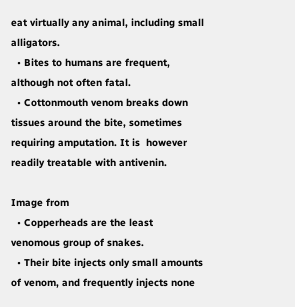eat virtually any animal, including small alligators.
  • Bites to humans are frequent, although not often fatal.
  • Cottonmouth venom breaks down tissues around the bite, sometimes requiring amputation. It is  however readily treatable with antivenin.

Image from
  • Copperheads are the least venomous group of snakes.
  • Their bite injects only small amounts of venom, and frequently injects none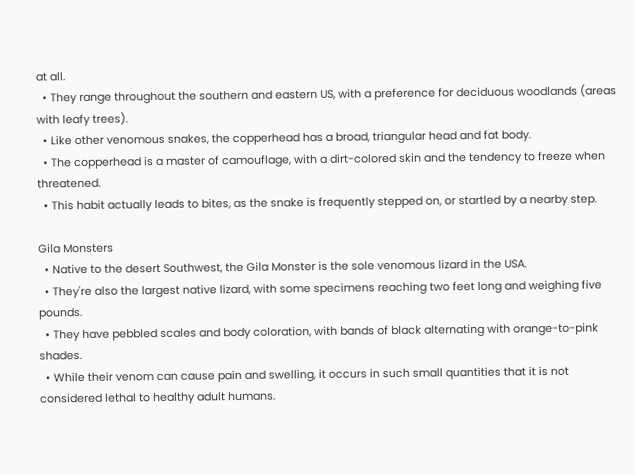at all.
  • They range throughout the southern and eastern US, with a preference for deciduous woodlands (areas with leafy trees).
  • Like other venomous snakes, the copperhead has a broad, triangular head and fat body.
  • The copperhead is a master of camouflage, with a dirt-colored skin and the tendency to freeze when threatened.
  • This habit actually leads to bites, as the snake is frequently stepped on, or startled by a nearby step.

Gila Monsters
  • Native to the desert Southwest, the Gila Monster is the sole venomous lizard in the USA.
  • They're also the largest native lizard, with some specimens reaching two feet long and weighing five pounds.
  • They have pebbled scales and body coloration, with bands of black alternating with orange-to-pink shades.
  • While their venom can cause pain and swelling, it occurs in such small quantities that it is not considered lethal to healthy adult humans.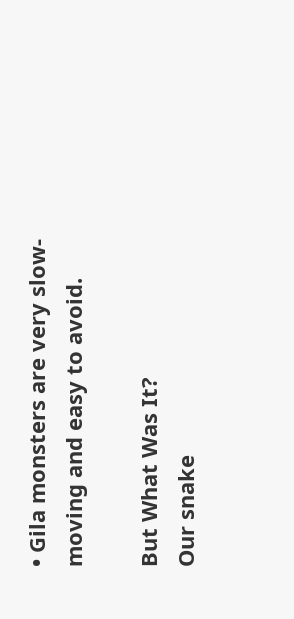• Gila monsters are very slow-moving and easy to avoid.

But What Was It?
Our snake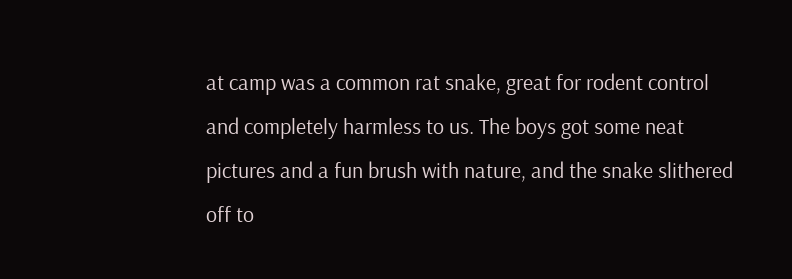at camp was a common rat snake, great for rodent control and completely harmless to us. The boys got some neat pictures and a fun brush with nature, and the snake slithered off to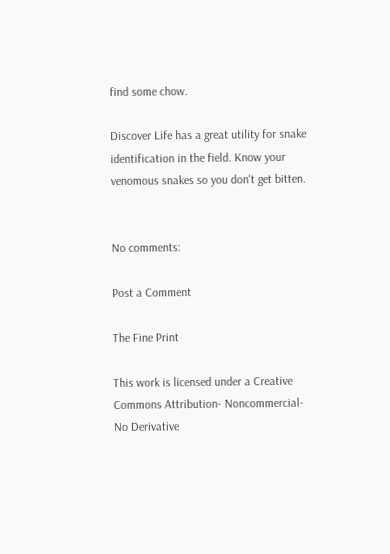find some chow.

Discover Life has a great utility for snake identification in the field. Know your venomous snakes so you don't get bitten.


No comments:

Post a Comment

The Fine Print

This work is licensed under a Creative Commons Attribution- Noncommercial- No Derivative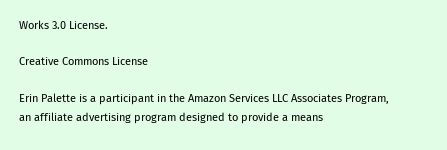Works 3.0 License.

Creative Commons License

Erin Palette is a participant in the Amazon Services LLC Associates Program, an affiliate advertising program designed to provide a means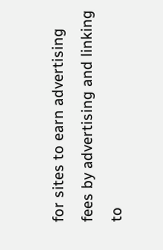for sites to earn advertising fees by advertising and linking to